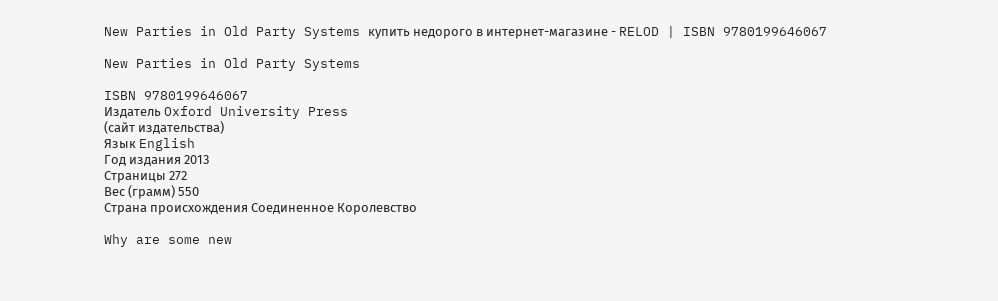New Parties in Old Party Systems купить недорого в интернет-магазине - RELOD | ISBN 9780199646067

New Parties in Old Party Systems

ISBN 9780199646067
Издатель Oxford University Press
(сайт издательства)
Язык English
Год издания 2013
Страницы 272
Вес (грамм) 550
Страна происхождения Соединенное Королевство

Why are some new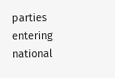parties entering national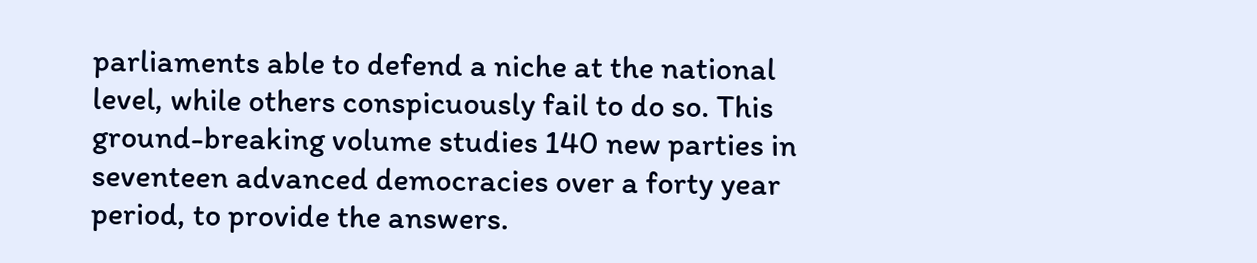parliaments able to defend a niche at the national level, while others conspicuously fail to do so. This ground-breaking volume studies 140 new parties in seventeen advanced democracies over a forty year period, to provide the answers.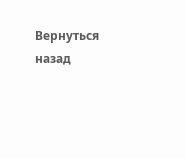Вернуться назад